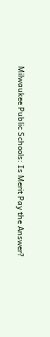Milwaukee Public Schools: Is Merit Pay the Answer?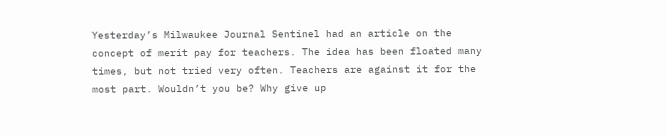Yesterday’s Milwaukee Journal Sentinel had an article on the concept of merit pay for teachers. The idea has been floated many times, but not tried very often. Teachers are against it for the most part. Wouldn’t you be? Why give up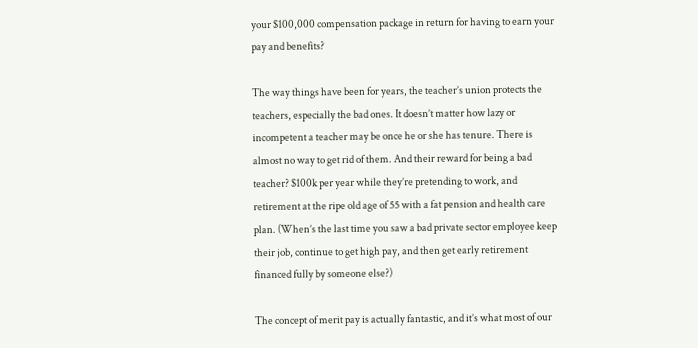your $100,000 compensation package in return for having to earn your pay and benefits?

The way things have been for years, the teacher’s union protects the teachers, especially the bad ones. It doesn’t matter how lazy or incompetent a teacher may be once he or she has tenure. There is almost no way to get rid of them. And their reward for being a bad teacher? $100k per year while they’re pretending to work, and retirement at the ripe old age of 55 with a fat pension and health care plan. (When’s the last time you saw a bad private sector employee keep their job, continue to get high pay, and then get early retirement financed fully by someone else?)

The concept of merit pay is actually fantastic, and it’s what most of our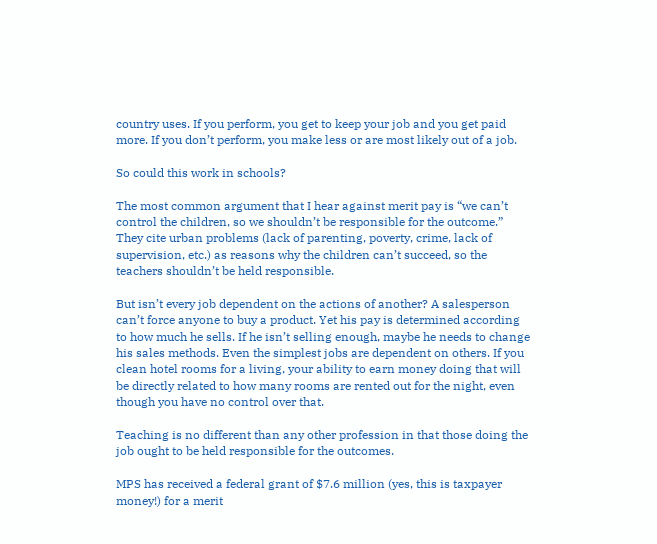country uses. If you perform, you get to keep your job and you get paid more. If you don’t perform, you make less or are most likely out of a job.

So could this work in schools?

The most common argument that I hear against merit pay is “we can’t control the children, so we shouldn’t be responsible for the outcome.”  They cite urban problems (lack of parenting, poverty, crime, lack of supervision, etc.) as reasons why the children can’t succeed, so the teachers shouldn’t be held responsible.

But isn’t every job dependent on the actions of another? A salesperson can’t force anyone to buy a product. Yet his pay is determined according to how much he sells. If he isn’t selling enough, maybe he needs to change his sales methods. Even the simplest jobs are dependent on others. If you clean hotel rooms for a living, your ability to earn money doing that will be directly related to how many rooms are rented out for the night, even though you have no control over that.

Teaching is no different than any other profession in that those doing the job ought to be held responsible for the outcomes.

MPS has received a federal grant of $7.6 million (yes, this is taxpayer money!) for a merit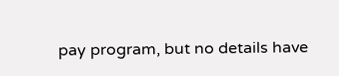pay program, but no details have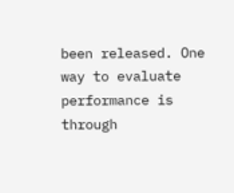been released. One way to evaluate performance is through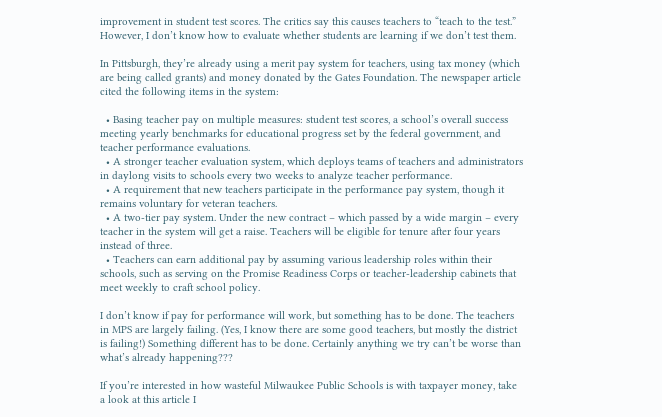improvement in student test scores. The critics say this causes teachers to “teach to the test.” However, I don’t know how to evaluate whether students are learning if we don’t test them.

In Pittsburgh, they’re already using a merit pay system for teachers, using tax money (which are being called grants) and money donated by the Gates Foundation. The newspaper article cited the following items in the system:

  • Basing teacher pay on multiple measures: student test scores, a school’s overall success meeting yearly benchmarks for educational progress set by the federal government, and teacher performance evaluations.
  • A stronger teacher evaluation system, which deploys teams of teachers and administrators in daylong visits to schools every two weeks to analyze teacher performance.
  • A requirement that new teachers participate in the performance pay system, though it remains voluntary for veteran teachers.
  • A two-tier pay system. Under the new contract – which passed by a wide margin – every teacher in the system will get a raise. Teachers will be eligible for tenure after four years instead of three.
  • Teachers can earn additional pay by assuming various leadership roles within their schools, such as serving on the Promise Readiness Corps or teacher-leadership cabinets that meet weekly to craft school policy.

I don’t know if pay for performance will work, but something has to be done. The teachers in MPS are largely failing. (Yes, I know there are some good teachers, but mostly the district is failing!) Something different has to be done. Certainly anything we try can’t be worse than what’s already happening???

If you’re interested in how wasteful Milwaukee Public Schools is with taxpayer money, take a look at this article I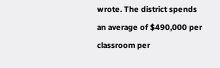wrote. The district spends an average of $490,000 per classroom per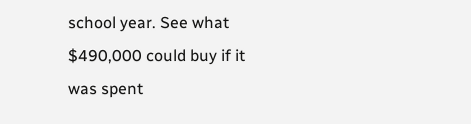school year. See what $490,000 could buy if it was spent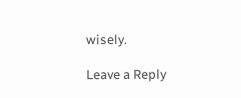wisely.

Leave a Reply